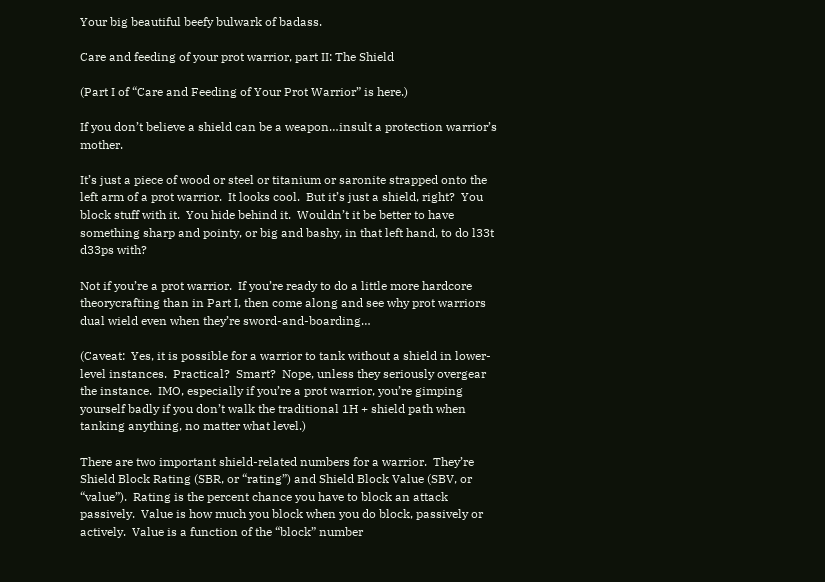Your big beautiful beefy bulwark of badass.

Care and feeding of your prot warrior, part II: The Shield

(Part I of “Care and Feeding of Your Prot Warrior” is here.)

If you don’t believe a shield can be a weapon…insult a protection warrior’s mother.

It’s just a piece of wood or steel or titanium or saronite strapped onto the left arm of a prot warrior.  It looks cool.  But it’s just a shield, right?  You block stuff with it.  You hide behind it.  Wouldn’t it be better to have something sharp and pointy, or big and bashy, in that left hand, to do l33t d33ps with?

Not if you’re a prot warrior.  If you’re ready to do a little more hardcore theorycrafting than in Part I, then come along and see why prot warriors dual wield even when they’re sword-and-boarding…

(Caveat:  Yes, it is possible for a warrior to tank without a shield in lower-level instances.  Practical?  Smart?  Nope, unless they seriously overgear the instance.  IMO, especially if you’re a prot warrior, you’re gimping yourself badly if you don’t walk the traditional 1H + shield path when tanking anything, no matter what level.)

There are two important shield-related numbers for a warrior.  They’re Shield Block Rating (SBR, or “rating”) and Shield Block Value (SBV, or “value”).  Rating is the percent chance you have to block an attack passively.  Value is how much you block when you do block, passively or actively.  Value is a function of the “block” number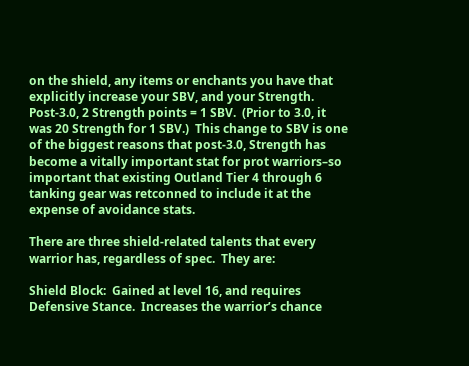on the shield, any items or enchants you have that explicitly increase your SBV, and your Strength.  Post-3.0, 2 Strength points = 1 SBV.  (Prior to 3.0, it was 20 Strength for 1 SBV.)  This change to SBV is one of the biggest reasons that post-3.0, Strength has become a vitally important stat for prot warriors–so important that existing Outland Tier 4 through 6 tanking gear was retconned to include it at the expense of avoidance stats.

There are three shield-related talents that every warrior has, regardless of spec.  They are:

Shield Block:  Gained at level 16, and requires Defensive Stance.  Increases the warrior’s chance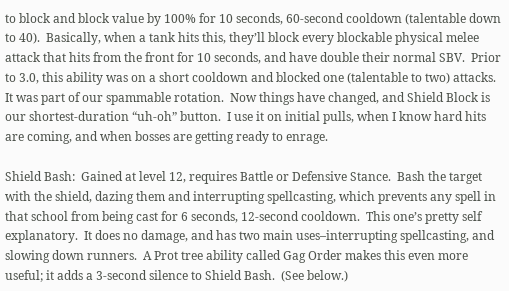to block and block value by 100% for 10 seconds, 60-second cooldown (talentable down to 40).  Basically, when a tank hits this, they’ll block every blockable physical melee attack that hits from the front for 10 seconds, and have double their normal SBV.  Prior to 3.0, this ability was on a short cooldown and blocked one (talentable to two) attacks.  It was part of our spammable rotation.  Now things have changed, and Shield Block is our shortest-duration “uh-oh” button.  I use it on initial pulls, when I know hard hits are coming, and when bosses are getting ready to enrage.

Shield Bash:  Gained at level 12, requires Battle or Defensive Stance.  Bash the target with the shield, dazing them and interrupting spellcasting, which prevents any spell in that school from being cast for 6 seconds, 12-second cooldown.  This one’s pretty self explanatory.  It does no damage, and has two main uses–interrupting spellcasting, and slowing down runners.  A Prot tree ability called Gag Order makes this even more useful; it adds a 3-second silence to Shield Bash.  (See below.)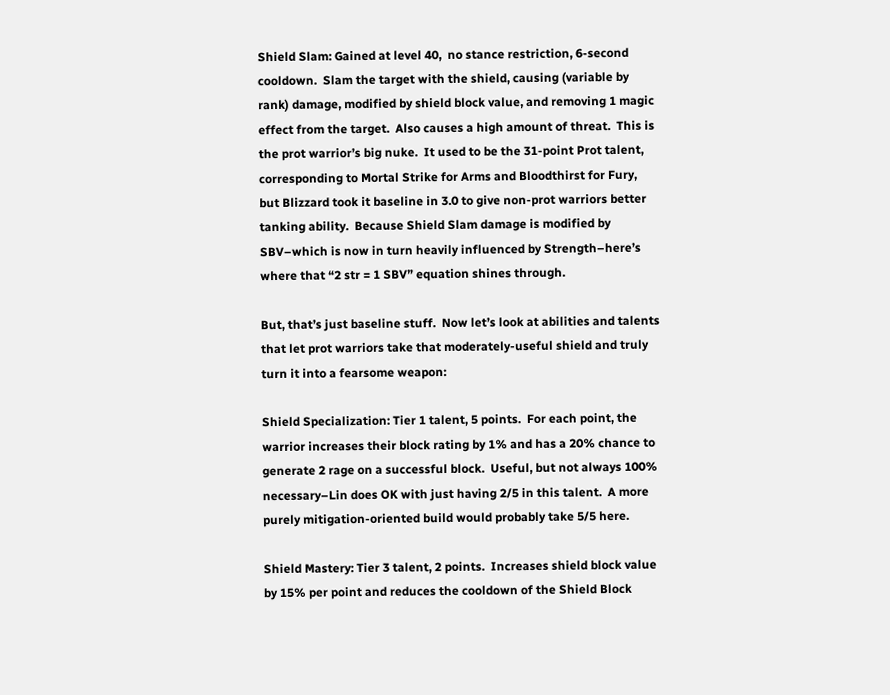Shield Slam: Gained at level 40,  no stance restriction, 6-second cooldown.  Slam the target with the shield, causing (variable by rank) damage, modified by shield block value, and removing 1 magic effect from the target.  Also causes a high amount of threat.  This is the prot warrior’s big nuke.  It used to be the 31-point Prot talent, corresponding to Mortal Strike for Arms and Bloodthirst for Fury, but Blizzard took it baseline in 3.0 to give non-prot warriors better tanking ability.  Because Shield Slam damage is modified by SBV–which is now in turn heavily influenced by Strength–here’s where that “2 str = 1 SBV” equation shines through.

But, that’s just baseline stuff.  Now let’s look at abilities and talents that let prot warriors take that moderately-useful shield and truly turn it into a fearsome weapon:

Shield Specialization: Tier 1 talent, 5 points.  For each point, the warrior increases their block rating by 1% and has a 20% chance to generate 2 rage on a successful block.  Useful, but not always 100% necessary–Lin does OK with just having 2/5 in this talent.  A more purely mitigation-oriented build would probably take 5/5 here.

Shield Mastery: Tier 3 talent, 2 points.  Increases shield block value by 15% per point and reduces the cooldown of the Shield Block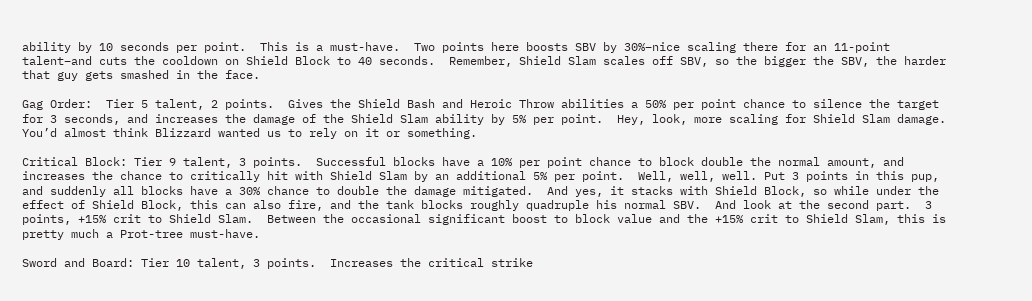ability by 10 seconds per point.  This is a must-have.  Two points here boosts SBV by 30%–nice scaling there for an 11-point talent–and cuts the cooldown on Shield Block to 40 seconds.  Remember, Shield Slam scales off SBV, so the bigger the SBV, the harder that guy gets smashed in the face.

Gag Order:  Tier 5 talent, 2 points.  Gives the Shield Bash and Heroic Throw abilities a 50% per point chance to silence the target for 3 seconds, and increases the damage of the Shield Slam ability by 5% per point.  Hey, look, more scaling for Shield Slam damage.  You’d almost think Blizzard wanted us to rely on it or something.

Critical Block: Tier 9 talent, 3 points.  Successful blocks have a 10% per point chance to block double the normal amount, and increases the chance to critically hit with Shield Slam by an additional 5% per point.  Well, well, well. Put 3 points in this pup, and suddenly all blocks have a 30% chance to double the damage mitigated.  And yes, it stacks with Shield Block, so while under the effect of Shield Block, this can also fire, and the tank blocks roughly quadruple his normal SBV.  And look at the second part.  3 points, +15% crit to Shield Slam.  Between the occasional significant boost to block value and the +15% crit to Shield Slam, this is pretty much a Prot-tree must-have.

Sword and Board: Tier 10 talent, 3 points.  Increases the critical strike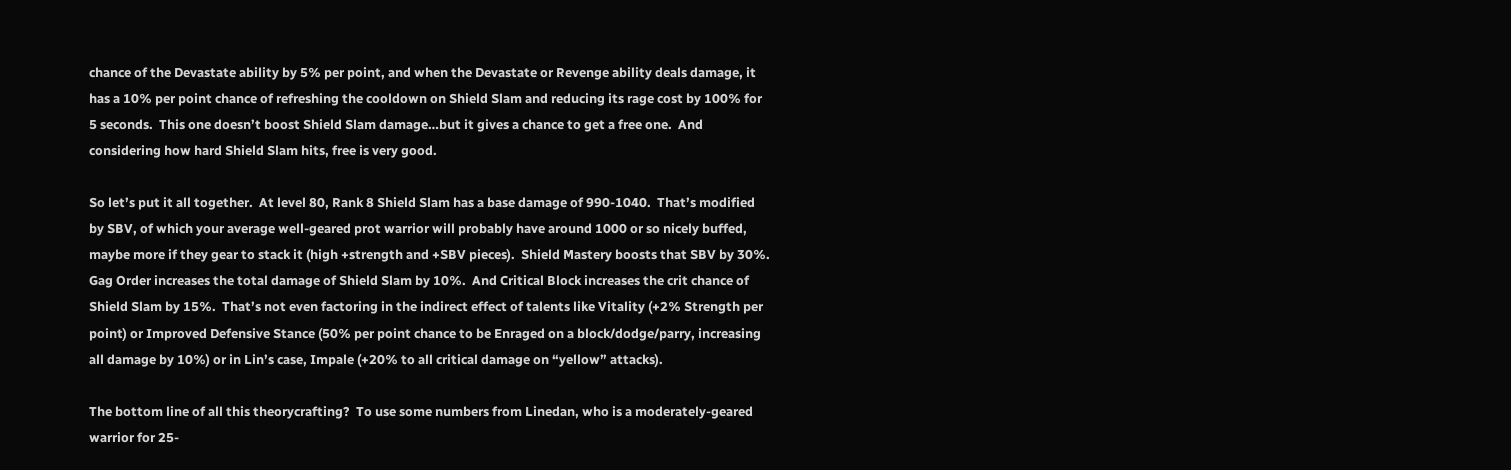chance of the Devastate ability by 5% per point, and when the Devastate or Revenge ability deals damage, it has a 10% per point chance of refreshing the cooldown on Shield Slam and reducing its rage cost by 100% for 5 seconds.  This one doesn’t boost Shield Slam damage…but it gives a chance to get a free one.  And considering how hard Shield Slam hits, free is very good.

So let’s put it all together.  At level 80, Rank 8 Shield Slam has a base damage of 990-1040.  That’s modified by SBV, of which your average well-geared prot warrior will probably have around 1000 or so nicely buffed, maybe more if they gear to stack it (high +strength and +SBV pieces).  Shield Mastery boosts that SBV by 30%.  Gag Order increases the total damage of Shield Slam by 10%.  And Critical Block increases the crit chance of Shield Slam by 15%.  That’s not even factoring in the indirect effect of talents like Vitality (+2% Strength per point) or Improved Defensive Stance (50% per point chance to be Enraged on a block/dodge/parry, increasing all damage by 10%) or in Lin’s case, Impale (+20% to all critical damage on “yellow” attacks).

The bottom line of all this theorycrafting?  To use some numbers from Linedan, who is a moderately-geared warrior for 25-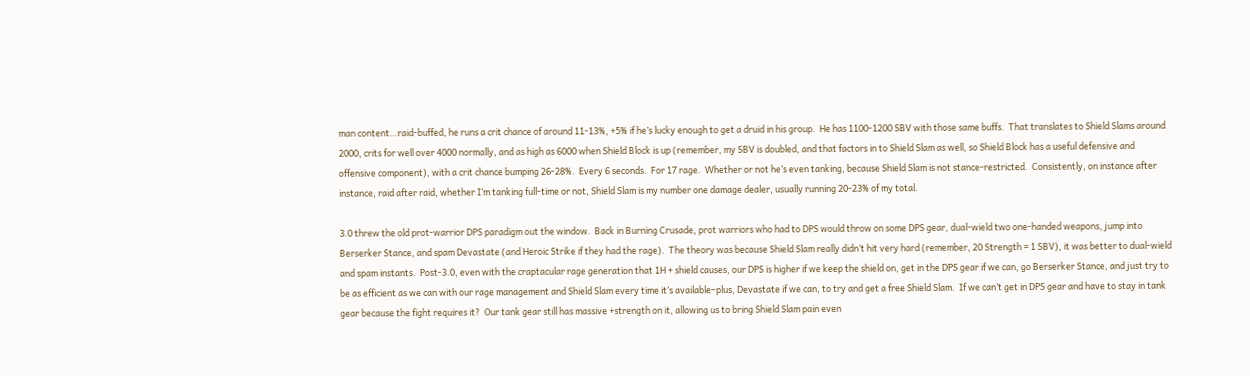man content…raid-buffed, he runs a crit chance of around 11-13%, +5% if he’s lucky enough to get a druid in his group.  He has 1100-1200 SBV with those same buffs.  That translates to Shield Slams around 2000, crits for well over 4000 normally, and as high as 6000 when Shield Block is up (remember, my SBV is doubled, and that factors in to Shield Slam as well, so Shield Block has a useful defensive and offensive component), with a crit chance bumping 26-28%.  Every 6 seconds.  For 17 rage.  Whether or not he’s even tanking, because Shield Slam is not stance-restricted.  Consistently, on instance after instance, raid after raid, whether I’m tanking full-time or not, Shield Slam is my number one damage dealer, usually running 20-23% of my total.

3.0 threw the old prot-warrior DPS paradigm out the window.  Back in Burning Crusade, prot warriors who had to DPS would throw on some DPS gear, dual-wield two one-handed weapons, jump into Berserker Stance, and spam Devastate (and Heroic Strike if they had the rage).  The theory was because Shield Slam really didn’t hit very hard (remember, 20 Strength = 1 SBV), it was better to dual-wield and spam instants.  Post-3.0, even with the craptacular rage generation that 1H + shield causes, our DPS is higher if we keep the shield on, get in the DPS gear if we can, go Berserker Stance, and just try to be as efficient as we can with our rage management and Shield Slam every time it’s available–plus, Devastate if we can, to try and get a free Shield Slam.  If we can’t get in DPS gear and have to stay in tank gear because the fight requires it?  Our tank gear still has massive +strength on it, allowing us to bring Shield Slam pain even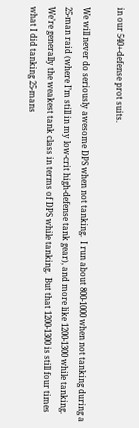in our 540+-defense prot suits.

We will never do seriously awesome DPS when not tanking.  I run about 800-1000 when not tanking during a 25-man raid (where I’m still in my low-crit high-defense tank gear), and more like 1200-1300 while tanking.  We’re generally the weakest tank class in terms of DPS while tanking.  But that 1200-1300 is still four times what I did tanking 25-mans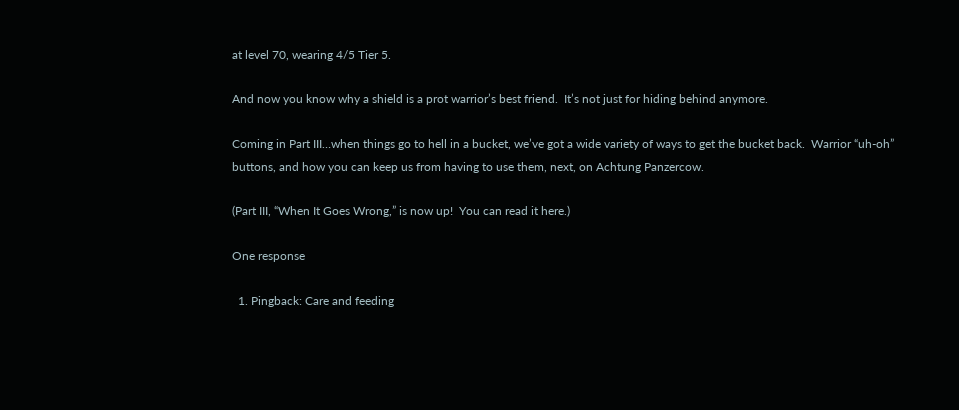at level 70, wearing 4/5 Tier 5.

And now you know why a shield is a prot warrior’s best friend.  It’s not just for hiding behind anymore.

Coming in Part III…when things go to hell in a bucket, we’ve got a wide variety of ways to get the bucket back.  Warrior “uh-oh” buttons, and how you can keep us from having to use them, next, on Achtung Panzercow.

(Part III, “When It Goes Wrong,” is now up!  You can read it here.)

One response

  1. Pingback: Care and feeding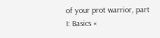of your prot warrior, part I: Basics «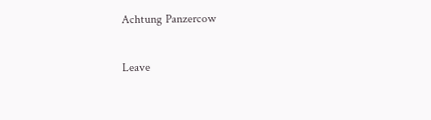Achtung Panzercow

Leave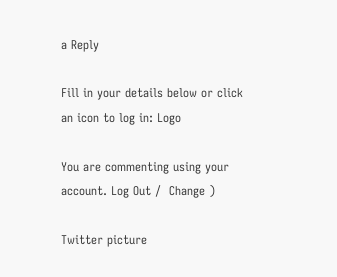a Reply

Fill in your details below or click an icon to log in: Logo

You are commenting using your account. Log Out /  Change )

Twitter picture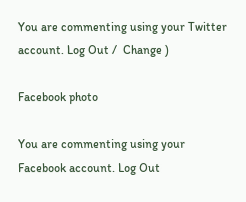You are commenting using your Twitter account. Log Out /  Change )

Facebook photo

You are commenting using your Facebook account. Log Out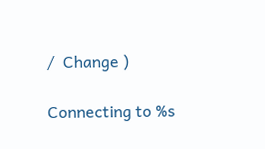/  Change )

Connecting to %s